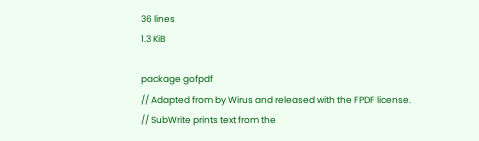36 lines
1.3 KiB

package gofpdf
// Adapted from by Wirus and released with the FPDF license.
// SubWrite prints text from the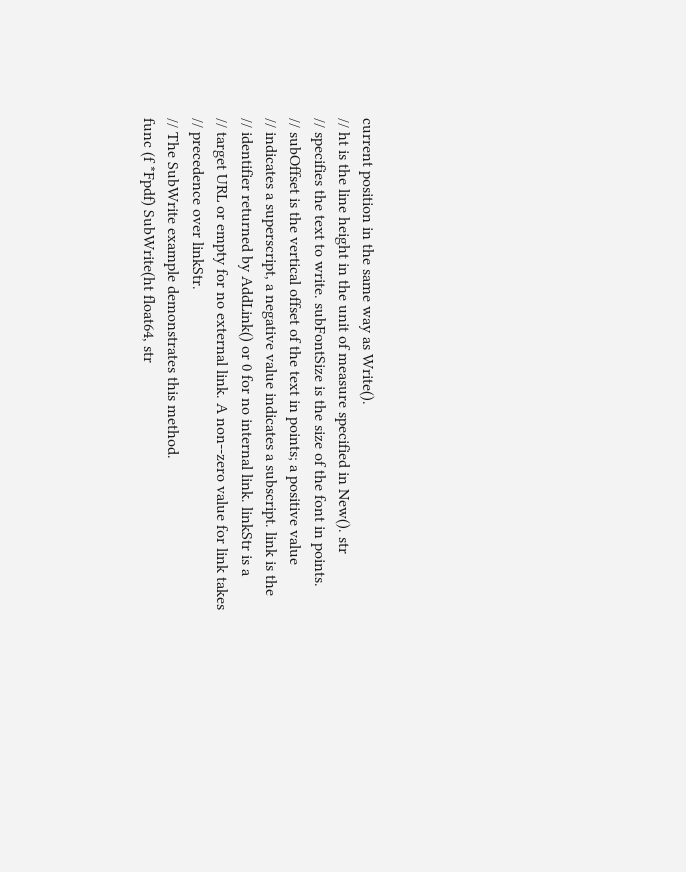current position in the same way as Write().
// ht is the line height in the unit of measure specified in New(). str
// specifies the text to write. subFontSize is the size of the font in points.
// subOffset is the vertical offset of the text in points; a positive value
// indicates a superscript, a negative value indicates a subscript. link is the
// identifier returned by AddLink() or 0 for no internal link. linkStr is a
// target URL or empty for no external link. A non--zero value for link takes
// precedence over linkStr.
// The SubWrite example demonstrates this method.
func (f *Fpdf) SubWrite(ht float64, str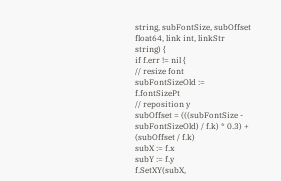string, subFontSize, subOffset float64, link int, linkStr string) {
if f.err != nil {
// resize font
subFontSizeOld := f.fontSizePt
// reposition y
subOffset = (((subFontSize - subFontSizeOld) / f.k) * 0.3) + (subOffset / f.k)
subX := f.x
subY := f.y
f.SetXY(subX,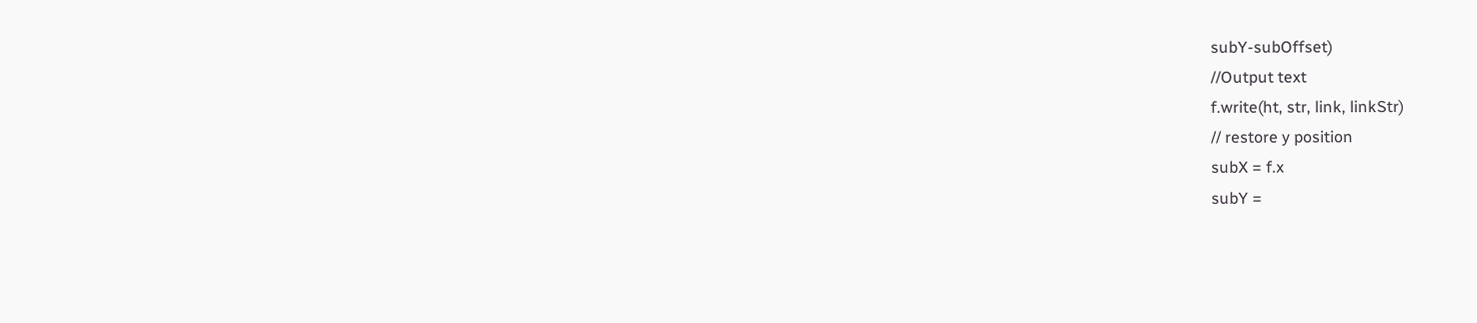subY-subOffset)
//Output text
f.write(ht, str, link, linkStr)
// restore y position
subX = f.x
subY =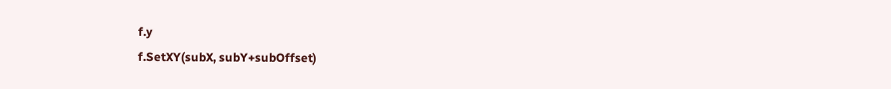f.y
f.SetXY(subX, subY+subOffset)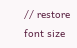// restore font size